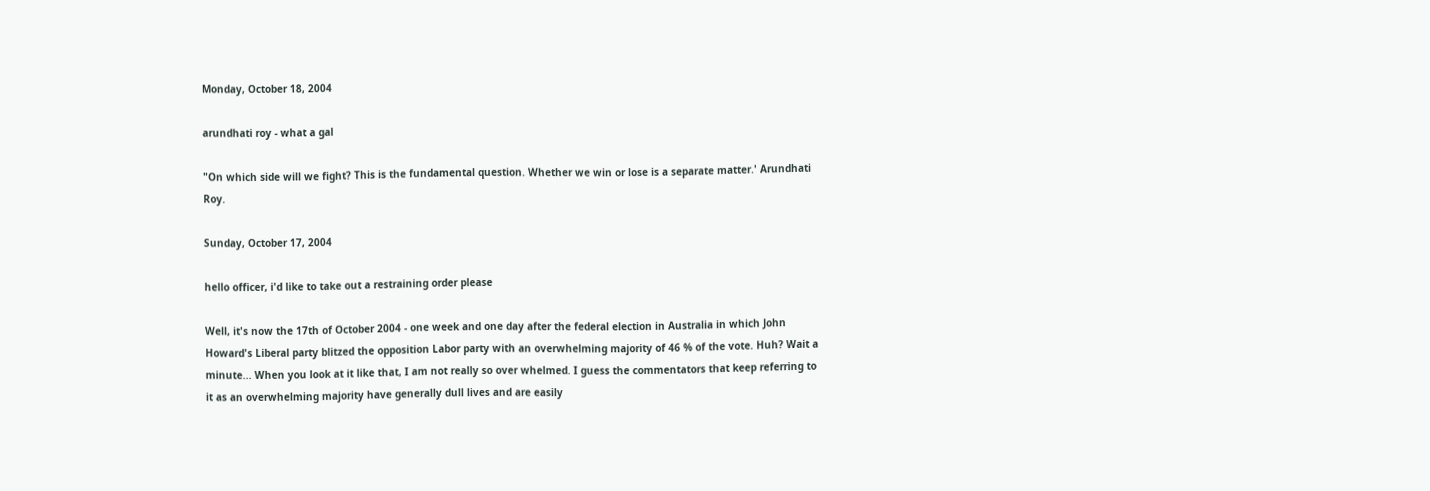Monday, October 18, 2004

arundhati roy - what a gal

"On which side will we fight? This is the fundamental question. Whether we win or lose is a separate matter.' Arundhati Roy.

Sunday, October 17, 2004

hello officer, i'd like to take out a restraining order please

Well, it's now the 17th of October 2004 - one week and one day after the federal election in Australia in which John Howard's Liberal party blitzed the opposition Labor party with an overwhelming majority of 46 % of the vote. Huh? Wait a minute... When you look at it like that, I am not really so over whelmed. I guess the commentators that keep referring to it as an overwhelming majority have generally dull lives and are easily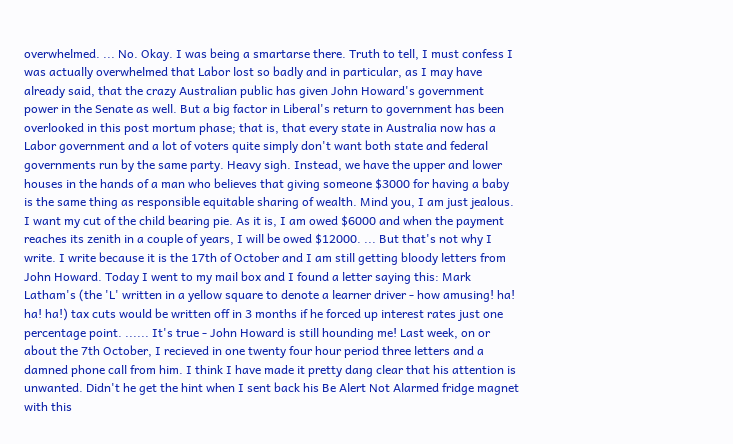overwhelmed. ... No. Okay. I was being a smartarse there. Truth to tell, I must confess I was actually overwhelmed that Labor lost so badly and in particular, as I may have already said, that the crazy Australian public has given John Howard's government power in the Senate as well. But a big factor in Liberal's return to government has been overlooked in this post mortum phase; that is, that every state in Australia now has a Labor government and a lot of voters quite simply don't want both state and federal governments run by the same party. Heavy sigh. Instead, we have the upper and lower houses in the hands of a man who believes that giving someone $3000 for having a baby is the same thing as responsible equitable sharing of wealth. Mind you, I am just jealous. I want my cut of the child bearing pie. As it is, I am owed $6000 and when the payment reaches its zenith in a couple of years, I will be owed $12000. ... But that's not why I write. I write because it is the 17th of October and I am still getting bloody letters from John Howard. Today I went to my mail box and I found a letter saying this: Mark Latham's (the 'L' written in a yellow square to denote a learner driver - how amusing! ha! ha! ha!) tax cuts would be written off in 3 months if he forced up interest rates just one percentage point. ...... It's true - John Howard is still hounding me! Last week, on or about the 7th October, I recieved in one twenty four hour period three letters and a damned phone call from him. I think I have made it pretty dang clear that his attention is unwanted. Didn't he get the hint when I sent back his Be Alert Not Alarmed fridge magnet with this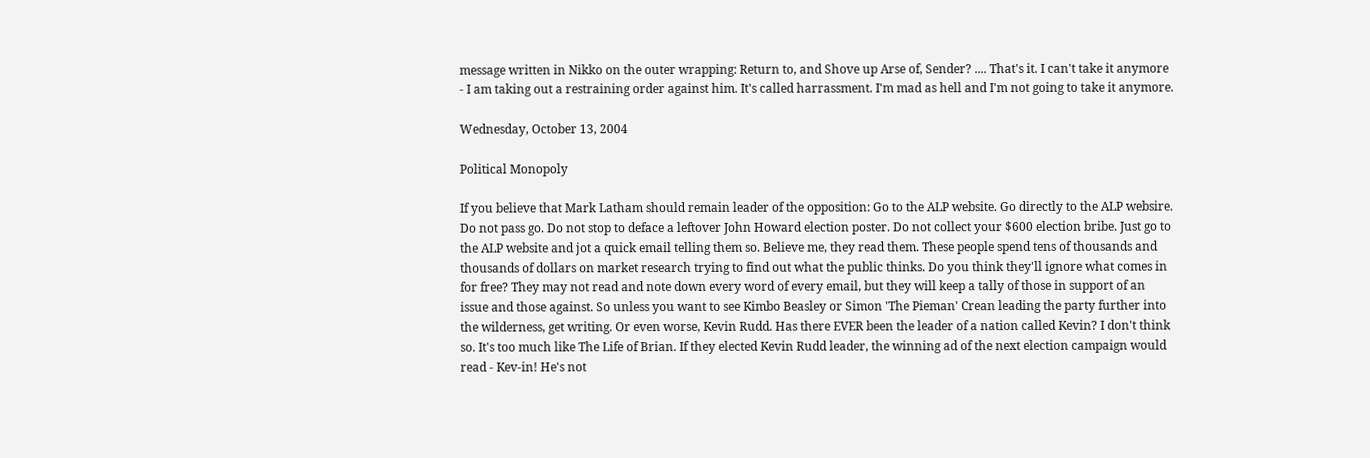message written in Nikko on the outer wrapping: Return to, and Shove up Arse of, Sender? .... That's it. I can't take it anymore - I am taking out a restraining order against him. It's called harrassment. I'm mad as hell and I'm not going to take it anymore.

Wednesday, October 13, 2004

Political Monopoly

If you believe that Mark Latham should remain leader of the opposition: Go to the ALP website. Go directly to the ALP websire. Do not pass go. Do not stop to deface a leftover John Howard election poster. Do not collect your $600 election bribe. Just go to the ALP website and jot a quick email telling them so. Believe me, they read them. These people spend tens of thousands and thousands of dollars on market research trying to find out what the public thinks. Do you think they'll ignore what comes in for free? They may not read and note down every word of every email, but they will keep a tally of those in support of an issue and those against. So unless you want to see Kimbo Beasley or Simon 'The Pieman' Crean leading the party further into the wilderness, get writing. Or even worse, Kevin Rudd. Has there EVER been the leader of a nation called Kevin? I don't think so. It's too much like The Life of Brian. If they elected Kevin Rudd leader, the winning ad of the next election campaign would read - Kev-in! He's not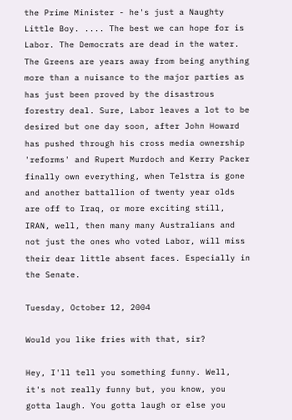the Prime Minister - he's just a Naughty Little Boy. .... The best we can hope for is Labor. The Democrats are dead in the water. The Greens are years away from being anything more than a nuisance to the major parties as has just been proved by the disastrous forestry deal. Sure, Labor leaves a lot to be desired but one day soon, after John Howard has pushed through his cross media ownership 'reforms' and Rupert Murdoch and Kerry Packer finally own everything, when Telstra is gone and another battallion of twenty year olds are off to Iraq, or more exciting still, IRAN, well, then many many Australians and not just the ones who voted Labor, will miss their dear little absent faces. Especially in the Senate.

Tuesday, October 12, 2004

Would you like fries with that, sir?

Hey, I'll tell you something funny. Well, it's not really funny but, you know, you gotta laugh. You gotta laugh or else you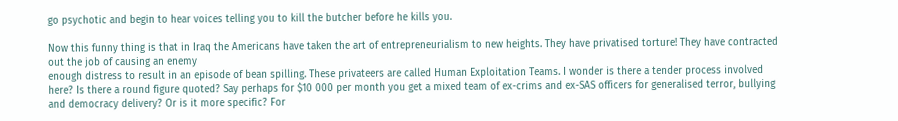go psychotic and begin to hear voices telling you to kill the butcher before he kills you.

Now this funny thing is that in Iraq the Americans have taken the art of entrepreneurialism to new heights. They have privatised torture! They have contracted out the job of causing an enemy
enough distress to result in an episode of bean spilling. These privateers are called Human Exploitation Teams. I wonder is there a tender process involved here? Is there a round figure quoted? Say perhaps for $10 000 per month you get a mixed team of ex-crims and ex-SAS officers for generalised terror, bullying and democracy delivery? Or is it more specific? For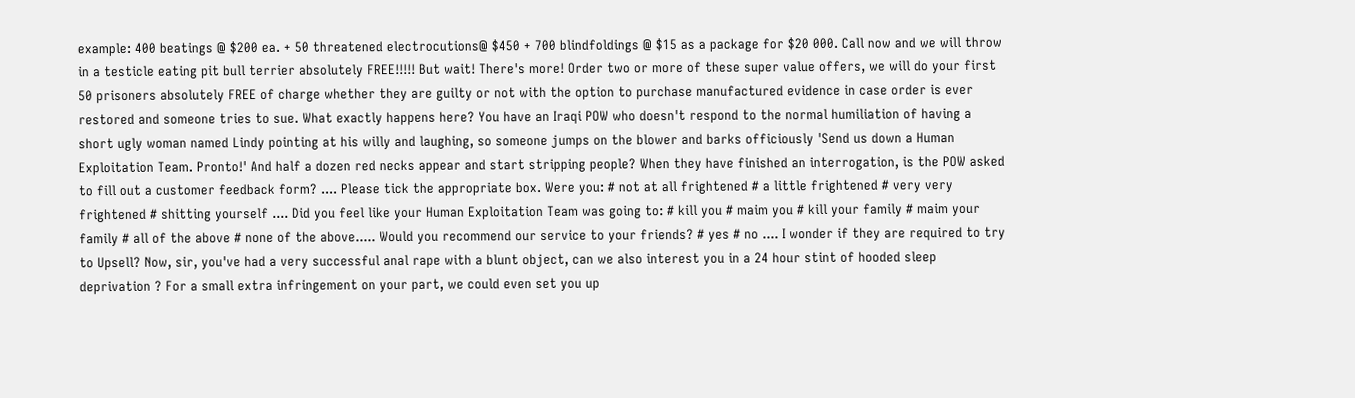example: 400 beatings @ $200 ea. + 50 threatened electrocutions@ $450 + 700 blindfoldings @ $15 as a package for $20 000. Call now and we will throw in a testicle eating pit bull terrier absolutely FREE!!!!! But wait! There's more! Order two or more of these super value offers, we will do your first 50 prisoners absolutely FREE of charge whether they are guilty or not with the option to purchase manufactured evidence in case order is ever restored and someone tries to sue. What exactly happens here? You have an Iraqi POW who doesn't respond to the normal humiliation of having a short ugly woman named Lindy pointing at his willy and laughing, so someone jumps on the blower and barks officiously 'Send us down a Human Exploitation Team. Pronto!' And half a dozen red necks appear and start stripping people? When they have finished an interrogation, is the POW asked to fill out a customer feedback form? .... Please tick the appropriate box. Were you: # not at all frightened # a little frightened # very very frightened # shitting yourself .... Did you feel like your Human Exploitation Team was going to: # kill you # maim you # kill your family # maim your family # all of the above # none of the above..... Would you recommend our service to your friends? # yes # no .... I wonder if they are required to try to Upsell? Now, sir, you've had a very successful anal rape with a blunt object, can we also interest you in a 24 hour stint of hooded sleep deprivation ? For a small extra infringement on your part, we could even set you up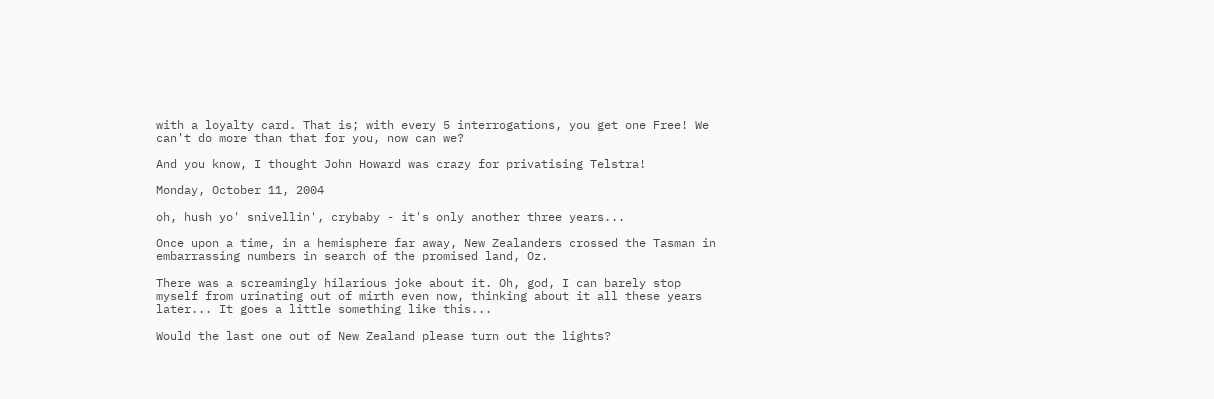with a loyalty card. That is; with every 5 interrogations, you get one Free! We can't do more than that for you, now can we?

And you know, I thought John Howard was crazy for privatising Telstra!

Monday, October 11, 2004

oh, hush yo' snivellin', crybaby - it's only another three years...

Once upon a time, in a hemisphere far away, New Zealanders crossed the Tasman in embarrassing numbers in search of the promised land, Oz.

There was a screamingly hilarious joke about it. Oh, god, I can barely stop myself from urinating out of mirth even now, thinking about it all these years later... It goes a little something like this...

Would the last one out of New Zealand please turn out the lights?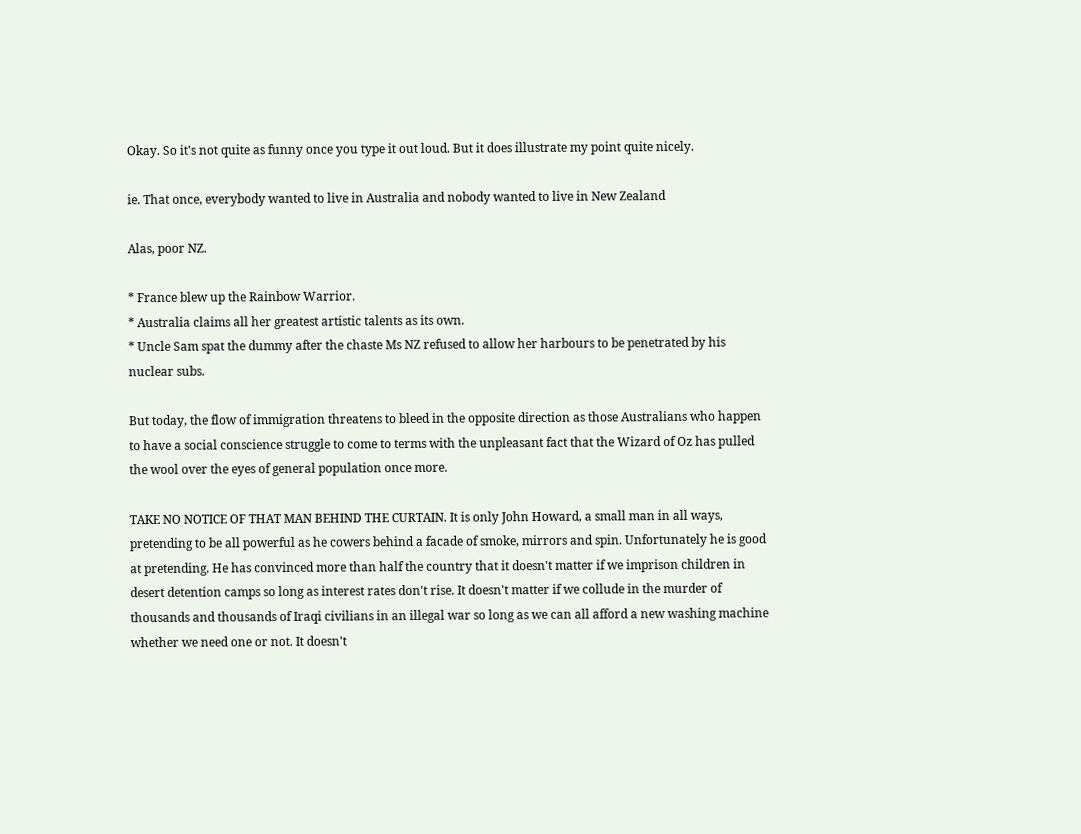Okay. So it's not quite as funny once you type it out loud. But it does illustrate my point quite nicely.

ie. That once, everybody wanted to live in Australia and nobody wanted to live in New Zealand

Alas, poor NZ.

* France blew up the Rainbow Warrior.
* Australia claims all her greatest artistic talents as its own.
* Uncle Sam spat the dummy after the chaste Ms NZ refused to allow her harbours to be penetrated by his nuclear subs.

But today, the flow of immigration threatens to bleed in the opposite direction as those Australians who happen to have a social conscience struggle to come to terms with the unpleasant fact that the Wizard of Oz has pulled the wool over the eyes of general population once more.

TAKE NO NOTICE OF THAT MAN BEHIND THE CURTAIN. It is only John Howard, a small man in all ways, pretending to be all powerful as he cowers behind a facade of smoke, mirrors and spin. Unfortunately he is good at pretending. He has convinced more than half the country that it doesn't matter if we imprison children in desert detention camps so long as interest rates don't rise. It doesn't matter if we collude in the murder of thousands and thousands of Iraqi civilians in an illegal war so long as we can all afford a new washing machine whether we need one or not. It doesn't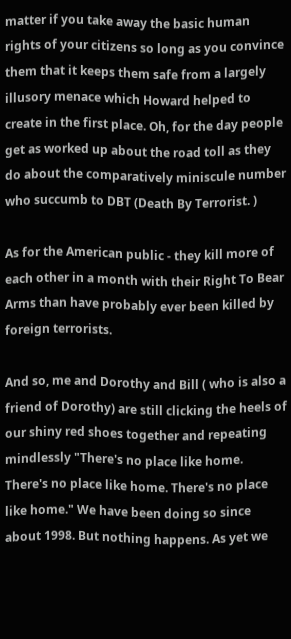matter if you take away the basic human rights of your citizens so long as you convince them that it keeps them safe from a largely illusory menace which Howard helped to create in the first place. Oh, for the day people get as worked up about the road toll as they do about the comparatively miniscule number who succumb to DBT (Death By Terrorist. )

As for the American public - they kill more of each other in a month with their Right To Bear Arms than have probably ever been killed by foreign terrorists.

And so, me and Dorothy and Bill ( who is also a friend of Dorothy) are still clicking the heels of our shiny red shoes together and repeating mindlessly "There's no place like home. There's no place like home. There's no place like home." We have been doing so since about 1998. But nothing happens. As yet we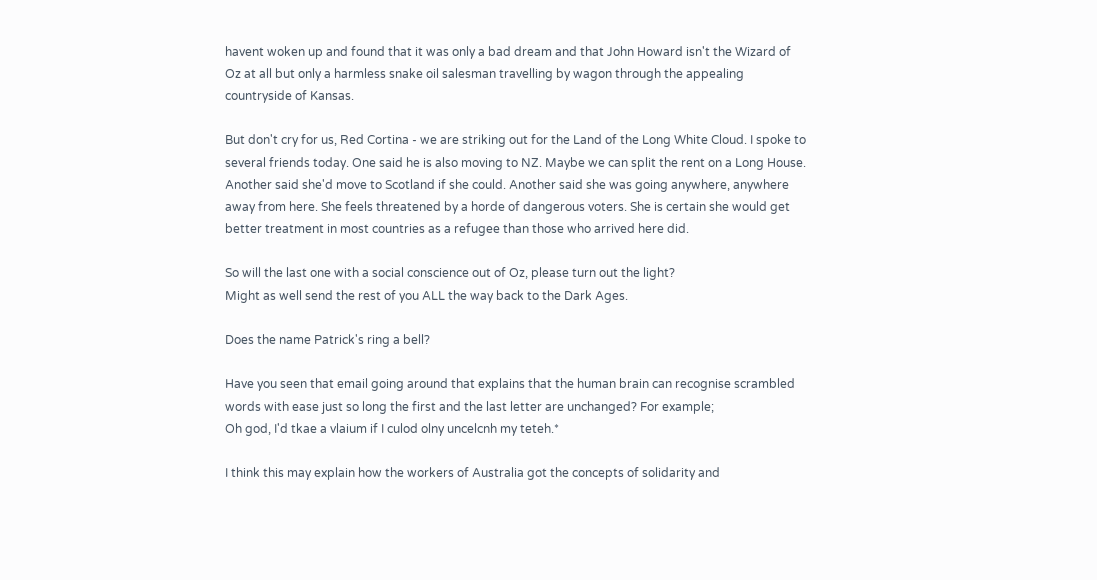havent woken up and found that it was only a bad dream and that John Howard isn't the Wizard of Oz at all but only a harmless snake oil salesman travelling by wagon through the appealing countryside of Kansas.

But don't cry for us, Red Cortina - we are striking out for the Land of the Long White Cloud. I spoke to several friends today. One said he is also moving to NZ. Maybe we can split the rent on a Long House. Another said she'd move to Scotland if she could. Another said she was going anywhere, anywhere away from here. She feels threatened by a horde of dangerous voters. She is certain she would get better treatment in most countries as a refugee than those who arrived here did.

So will the last one with a social conscience out of Oz, please turn out the light?
Might as well send the rest of you ALL the way back to the Dark Ages.

Does the name Patrick's ring a bell?

Have you seen that email going around that explains that the human brain can recognise scrambled words with ease just so long the first and the last letter are unchanged? For example;
Oh god, I'd tkae a vlaium if I culod olny uncelcnh my teteh.*

I think this may explain how the workers of Australia got the concepts of solidarity and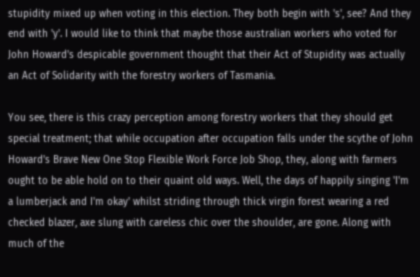stupidity mixed up when voting in this election. They both begin with 's', see? And they end with 'y'. I would like to think that maybe those australian workers who voted for John Howard's despicable government thought that their Act of Stupidity was actually an Act of Solidarity with the forestry workers of Tasmania.

You see, there is this crazy perception among forestry workers that they should get special treatment; that while occupation after occupation falls under the scythe of John Howard's Brave New One Stop Flexible Work Force Job Shop, they, along with farmers ought to be able hold on to their quaint old ways. Well, the days of happily singing 'I'm a lumberjack and I'm okay' whilst striding through thick virgin forest wearing a red checked blazer, axe slung with careless chic over the shoulder, are gone. Along with much of the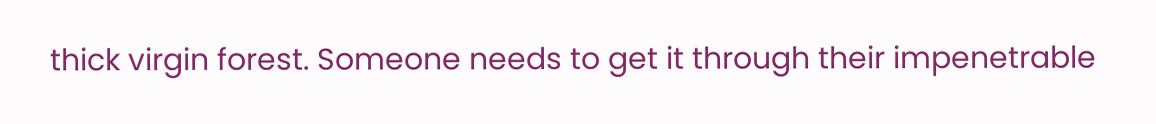thick virgin forest. Someone needs to get it through their impenetrable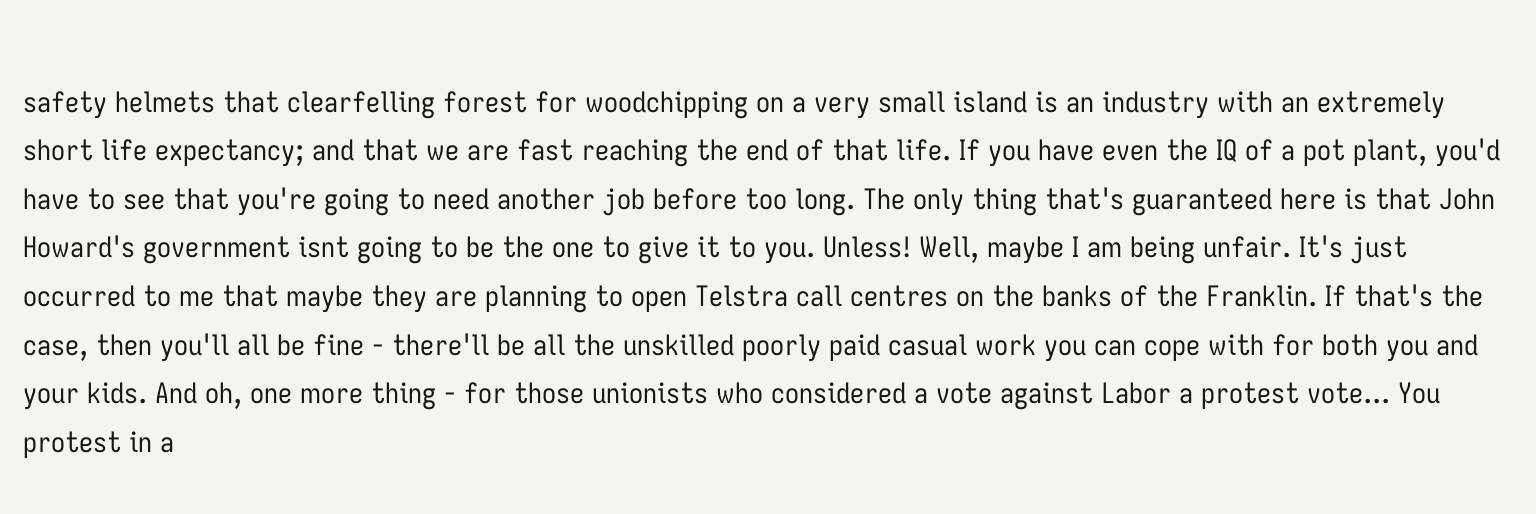safety helmets that clearfelling forest for woodchipping on a very small island is an industry with an extremely short life expectancy; and that we are fast reaching the end of that life. If you have even the IQ of a pot plant, you'd have to see that you're going to need another job before too long. The only thing that's guaranteed here is that John Howard's government isnt going to be the one to give it to you. Unless! Well, maybe I am being unfair. It's just occurred to me that maybe they are planning to open Telstra call centres on the banks of the Franklin. If that's the case, then you'll all be fine - there'll be all the unskilled poorly paid casual work you can cope with for both you and your kids. And oh, one more thing - for those unionists who considered a vote against Labor a protest vote... You protest in a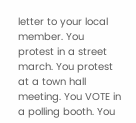letter to your local member. You protest in a street march. You protest at a town hall meeting. You VOTE in a polling booth. You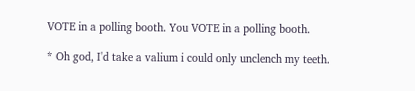VOTE in a polling booth. You VOTE in a polling booth.

* Oh god, I'd take a valium i could only unclench my teeth.